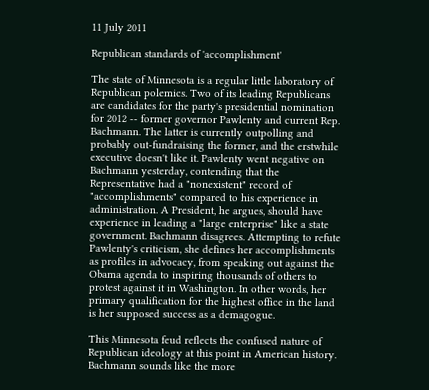11 July 2011

Republican standards of 'accomplishment'

The state of Minnesota is a regular little laboratory of Republican polemics. Two of its leading Republicans are candidates for the party's presidential nomination for 2012 -- former governor Pawlenty and current Rep. Bachmann. The latter is currently outpolling and probably out-fundraising the former, and the erstwhile executive doesn't like it. Pawlenty went negative on Bachmann yesterday, contending that the Representative had a "nonexistent" record of "accomplishments" compared to his experience in administration. A President, he argues, should have experience in leading a "large enterprise" like a state government. Bachmann disagrees. Attempting to refute Pawlenty's criticism, she defines her accomplishments as profiles in advocacy, from speaking out against the Obama agenda to inspiring thousands of others to protest against it in Washington. In other words, her primary qualification for the highest office in the land is her supposed success as a demagogue.

This Minnesota feud reflects the confused nature of Republican ideology at this point in American history. Bachmann sounds like the more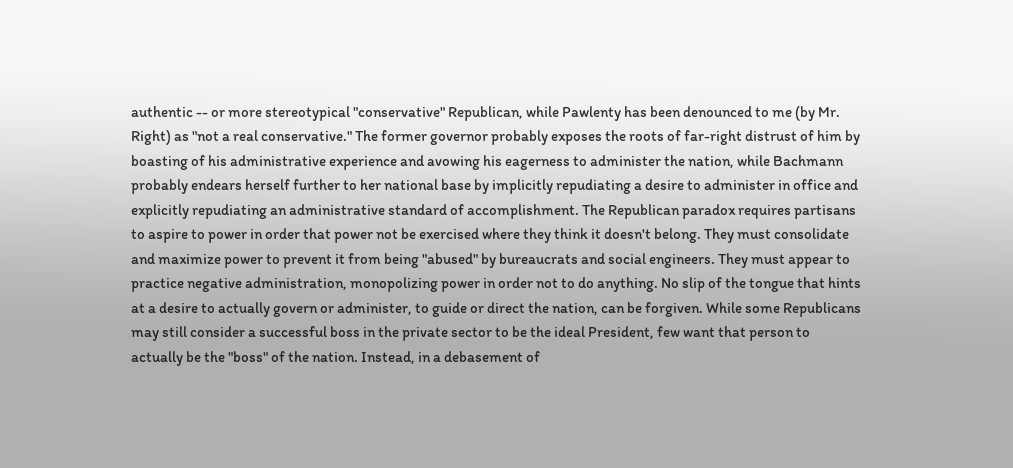authentic -- or more stereotypical "conservative" Republican, while Pawlenty has been denounced to me (by Mr. Right) as "not a real conservative." The former governor probably exposes the roots of far-right distrust of him by boasting of his administrative experience and avowing his eagerness to administer the nation, while Bachmann probably endears herself further to her national base by implicitly repudiating a desire to administer in office and explicitly repudiating an administrative standard of accomplishment. The Republican paradox requires partisans to aspire to power in order that power not be exercised where they think it doesn't belong. They must consolidate and maximize power to prevent it from being "abused" by bureaucrats and social engineers. They must appear to practice negative administration, monopolizing power in order not to do anything. No slip of the tongue that hints at a desire to actually govern or administer, to guide or direct the nation, can be forgiven. While some Republicans may still consider a successful boss in the private sector to be the ideal President, few want that person to actually be the "boss" of the nation. Instead, in a debasement of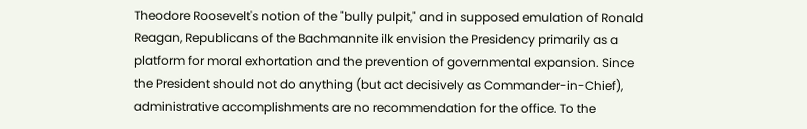Theodore Roosevelt's notion of the "bully pulpit," and in supposed emulation of Ronald Reagan, Republicans of the Bachmannite ilk envision the Presidency primarily as a platform for moral exhortation and the prevention of governmental expansion. Since the President should not do anything (but act decisively as Commander-in-Chief), administrative accomplishments are no recommendation for the office. To the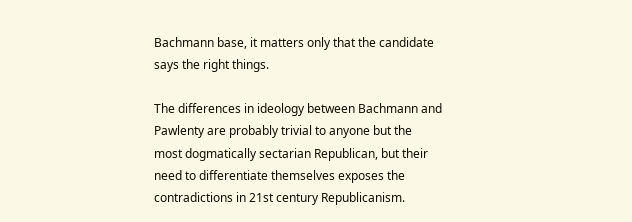Bachmann base, it matters only that the candidate says the right things.

The differences in ideology between Bachmann and Pawlenty are probably trivial to anyone but the most dogmatically sectarian Republican, but their need to differentiate themselves exposes the contradictions in 21st century Republicanism.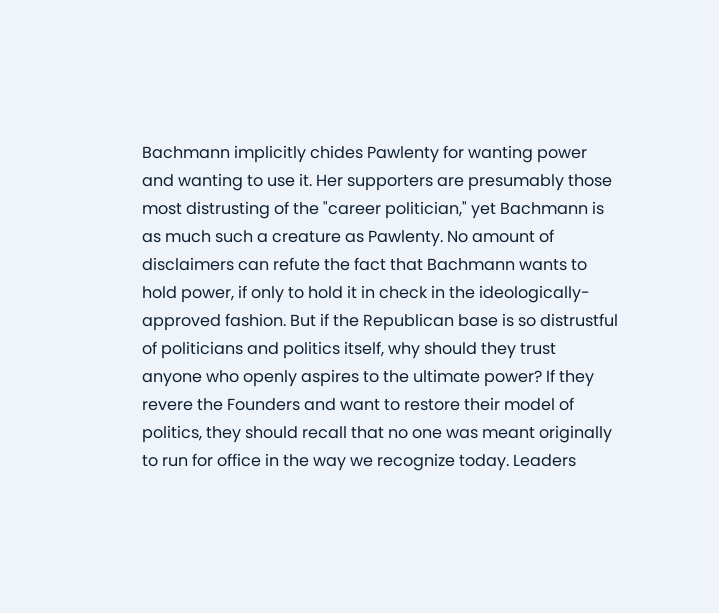Bachmann implicitly chides Pawlenty for wanting power and wanting to use it. Her supporters are presumably those most distrusting of the "career politician," yet Bachmann is as much such a creature as Pawlenty. No amount of disclaimers can refute the fact that Bachmann wants to hold power, if only to hold it in check in the ideologically-approved fashion. But if the Republican base is so distrustful of politicians and politics itself, why should they trust anyone who openly aspires to the ultimate power? If they revere the Founders and want to restore their model of politics, they should recall that no one was meant originally to run for office in the way we recognize today. Leaders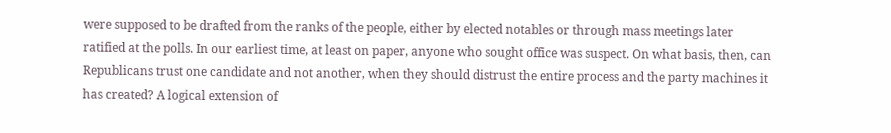were supposed to be drafted from the ranks of the people, either by elected notables or through mass meetings later ratified at the polls. In our earliest time, at least on paper, anyone who sought office was suspect. On what basis, then, can Republicans trust one candidate and not another, when they should distrust the entire process and the party machines it has created? A logical extension of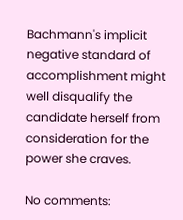Bachmann's implicit negative standard of accomplishment might well disqualify the candidate herself from consideration for the power she craves.

No comments: